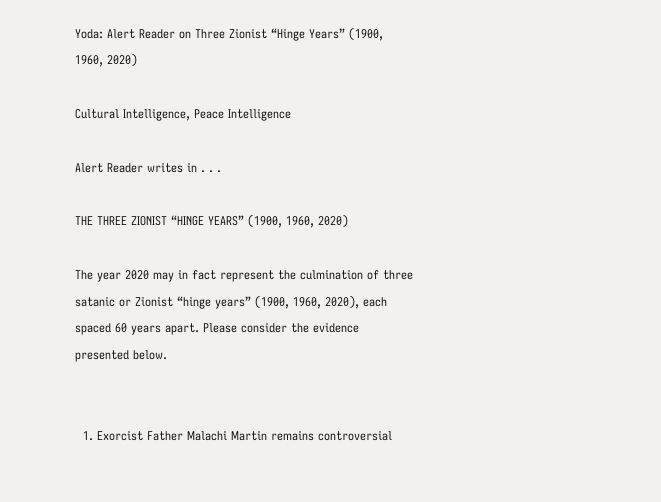Yoda: Alert Reader on Three Zionist “Hinge Years” (1900, 1960, 2020)

Cultural Intelligence, Peace Intelligence

Alert Reader writes in . . .

THE THREE ZIONIST “HINGE YEARS” (1900, 1960, 2020)

The year 2020 may in fact represent the culmination of three satanic or Zionist “hinge years” (1900, 1960, 2020), each spaced 60 years apart. Please consider the evidence presented below.


  1. Exorcist Father Malachi Martin remains controversial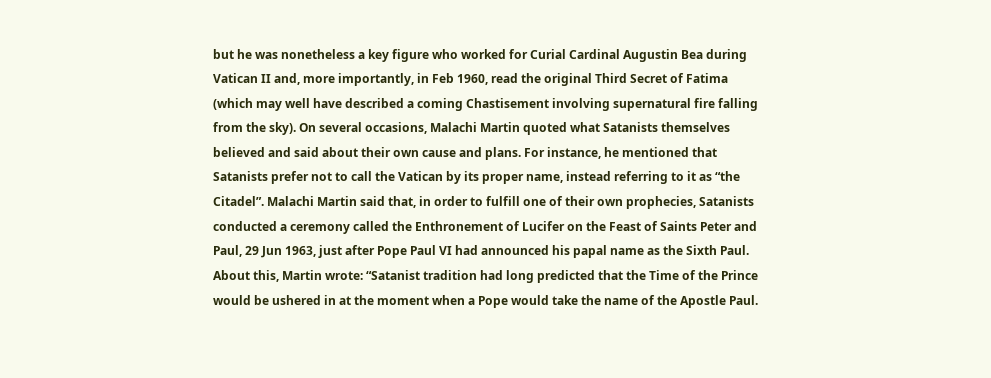but he was nonetheless a key figure who worked for Curial Cardinal Augustin Bea during Vatican II and, more importantly, in Feb 1960, read the original Third Secret of Fatima (which may well have described a coming Chastisement involving supernatural fire falling from the sky). On several occasions, Malachi Martin quoted what Satanists themselves believed and said about their own cause and plans. For instance, he mentioned that Satanists prefer not to call the Vatican by its proper name, instead referring to it as “the Citadel”. Malachi Martin said that, in order to fulfill one of their own prophecies, Satanists conducted a ceremony called the Enthronement of Lucifer on the Feast of Saints Peter and Paul, 29 Jun 1963, just after Pope Paul VI had announced his papal name as the Sixth Paul. About this, Martin wrote: “Satanist tradition had long predicted that the Time of the Prince would be ushered in at the moment when a Pope would take the name of the Apostle Paul.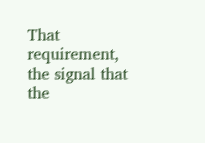That requirement, the signal that the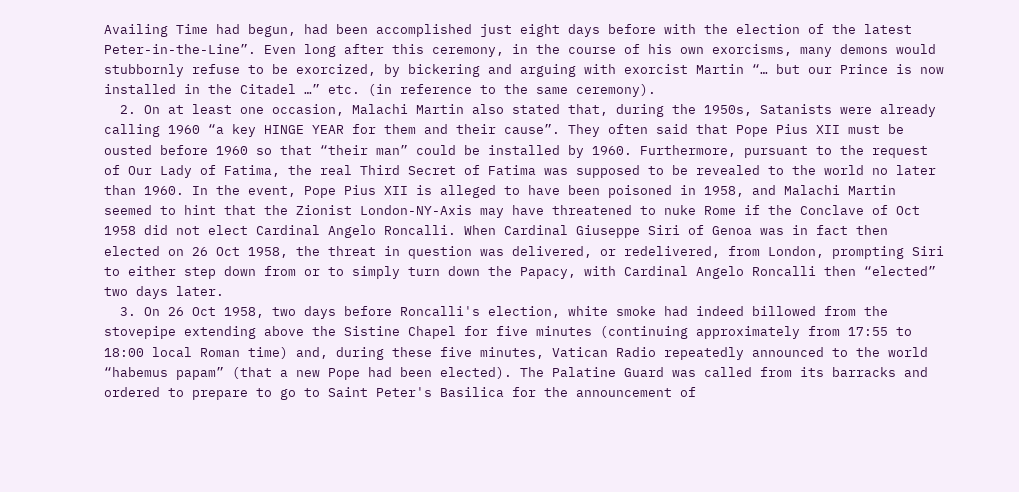Availing Time had begun, had been accomplished just eight days before with the election of the latest Peter-in-the-Line”. Even long after this ceremony, in the course of his own exorcisms, many demons would stubbornly refuse to be exorcized, by bickering and arguing with exorcist Martin “… but our Prince is now installed in the Citadel …” etc. (in reference to the same ceremony).
  2. On at least one occasion, Malachi Martin also stated that, during the 1950s, Satanists were already calling 1960 “a key HINGE YEAR for them and their cause”. They often said that Pope Pius XII must be ousted before 1960 so that “their man” could be installed by 1960. Furthermore, pursuant to the request of Our Lady of Fatima, the real Third Secret of Fatima was supposed to be revealed to the world no later than 1960. In the event, Pope Pius XII is alleged to have been poisoned in 1958, and Malachi Martin seemed to hint that the Zionist London-NY-Axis may have threatened to nuke Rome if the Conclave of Oct 1958 did not elect Cardinal Angelo Roncalli. When Cardinal Giuseppe Siri of Genoa was in fact then elected on 26 Oct 1958, the threat in question was delivered, or redelivered, from London, prompting Siri to either step down from or to simply turn down the Papacy, with Cardinal Angelo Roncalli then “elected” two days later.
  3. On 26 Oct 1958, two days before Roncalli's election, white smoke had indeed billowed from the stovepipe extending above the Sistine Chapel for five minutes (continuing approximately from 17:55 to 18:00 local Roman time) and, during these five minutes, Vatican Radio repeatedly announced to the world “habemus papam” (that a new Pope had been elected). The Palatine Guard was called from its barracks and ordered to prepare to go to Saint Peter's Basilica for the announcement of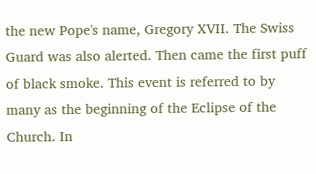the new Pope's name, Gregory XVII. The Swiss Guard was also alerted. Then came the first puff of black smoke. This event is referred to by many as the beginning of the Eclipse of the Church. In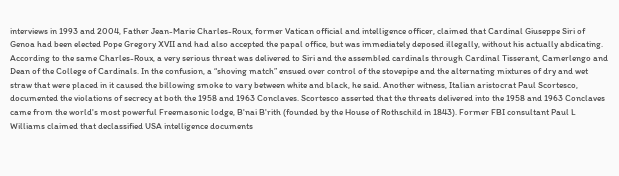interviews in 1993 and 2004, Father Jean-Marie Charles-Roux, former Vatican official and intelligence officer, claimed that Cardinal Giuseppe Siri of Genoa had been elected Pope Gregory XVII and had also accepted the papal office, but was immediately deposed illegally, without his actually abdicating. According to the same Charles-Roux, a very serious threat was delivered to Siri and the assembled cardinals through Cardinal Tisserant, Camerlengo and Dean of the College of Cardinals. In the confusion, a “shoving match” ensued over control of the stovepipe and the alternating mixtures of dry and wet straw that were placed in it caused the billowing smoke to vary between white and black, he said. Another witness, Italian aristocrat Paul Scortesco, documented the violations of secrecy at both the 1958 and 1963 Conclaves. Scortesco asserted that the threats delivered into the 1958 and 1963 Conclaves came from the world's most powerful Freemasonic lodge, B'nai B'rith (founded by the House of Rothschild in 1843). Former FBI consultant Paul L Williams claimed that declassified USA intelligence documents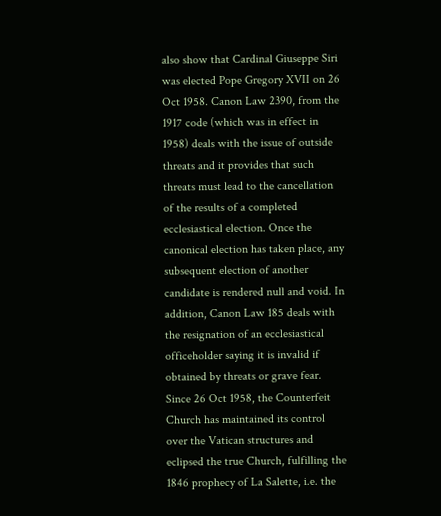also show that Cardinal Giuseppe Siri was elected Pope Gregory XVII on 26 Oct 1958. Canon Law 2390, from the 1917 code (which was in effect in 1958) deals with the issue of outside threats and it provides that such threats must lead to the cancellation of the results of a completed ecclesiastical election. Once the canonical election has taken place, any subsequent election of another candidate is rendered null and void. In addition, Canon Law 185 deals with the resignation of an ecclesiastical officeholder saying it is invalid if obtained by threats or grave fear. Since 26 Oct 1958, the Counterfeit Church has maintained its control over the Vatican structures and eclipsed the true Church, fulfilling the 1846 prophecy of La Salette, i.e. the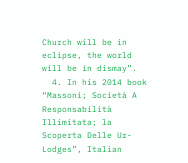Church will be in eclipse, the world will be in dismay”.
  4. In his 2014 book “Massoni; Società A Responsabilità Illimitata; la Scoperta Delle Ur-Lodges”, Italian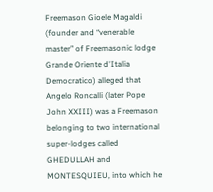Freemason Gioele Magaldi (founder and “venerable master” of Freemasonic lodge Grande Oriente d'Italia Democratico) alleged that Angelo Roncalli (later Pope John XXIII) was a Freemason belonging to two international super-lodges called GHEDULLAH and MONTESQUIEU, into which he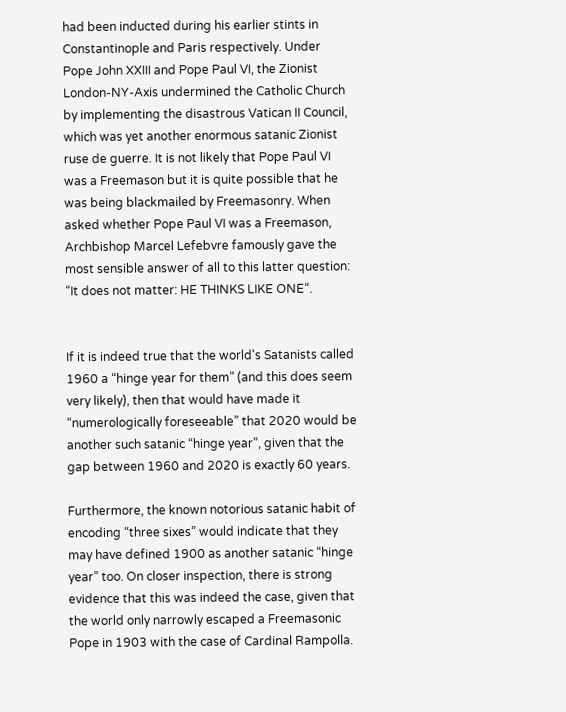had been inducted during his earlier stints in Constantinople and Paris respectively. Under Pope John XXIII and Pope Paul VI, the Zionist London-NY-Axis undermined the Catholic Church by implementing the disastrous Vatican II Council, which was yet another enormous satanic Zionist ruse de guerre. It is not likely that Pope Paul VI was a Freemason but it is quite possible that he was being blackmailed by Freemasonry. When asked whether Pope Paul VI was a Freemason, Archbishop Marcel Lefebvre famously gave the most sensible answer of all to this latter question: “It does not matter: HE THINKS LIKE ONE“.


If it is indeed true that the world's Satanists called 1960 a “hinge year for them” (and this does seem very likely), then that would have made it “numerologically foreseeable” that 2020 would be another such satanic “hinge year”, given that the gap between 1960 and 2020 is exactly 60 years.

Furthermore, the known notorious satanic habit of encoding “three sixes” would indicate that they may have defined 1900 as another satanic “hinge year” too. On closer inspection, there is strong evidence that this was indeed the case, given that the world only narrowly escaped a Freemasonic Pope in 1903 with the case of Cardinal Rampolla.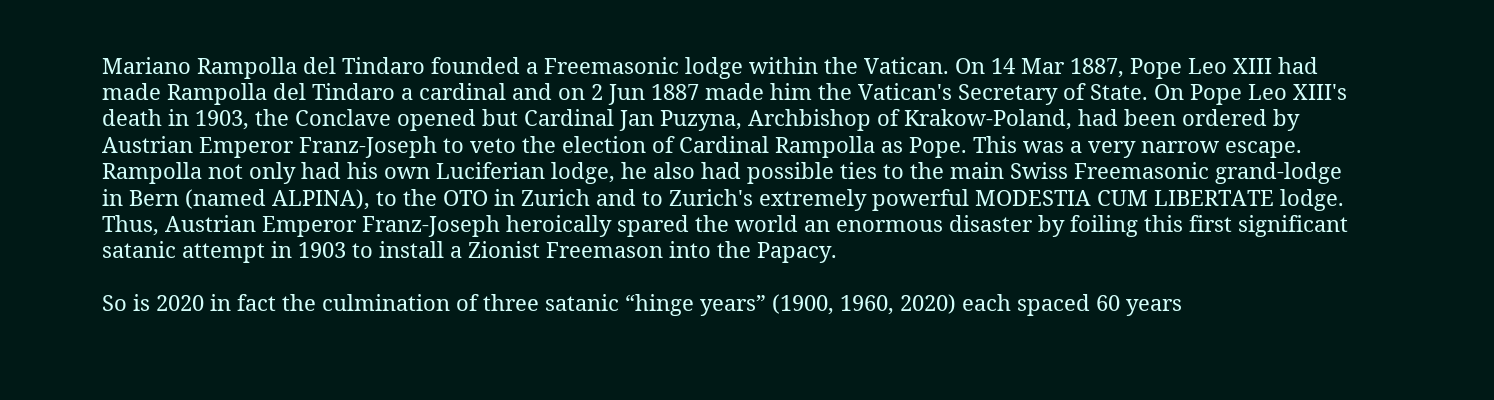Mariano Rampolla del Tindaro founded a Freemasonic lodge within the Vatican. On 14 Mar 1887, Pope Leo XIII had made Rampolla del Tindaro a cardinal and on 2 Jun 1887 made him the Vatican's Secretary of State. On Pope Leo XIII's death in 1903, the Conclave opened but Cardinal Jan Puzyna, Archbishop of Krakow-Poland, had been ordered by Austrian Emperor Franz-Joseph to veto the election of Cardinal Rampolla as Pope. This was a very narrow escape. Rampolla not only had his own Luciferian lodge, he also had possible ties to the main Swiss Freemasonic grand-lodge in Bern (named ALPINA), to the OTO in Zurich and to Zurich's extremely powerful MODESTIA CUM LIBERTATE lodge. Thus, Austrian Emperor Franz-Joseph heroically spared the world an enormous disaster by foiling this first significant satanic attempt in 1903 to install a Zionist Freemason into the Papacy.

So is 2020 in fact the culmination of three satanic “hinge years” (1900, 1960, 2020) each spaced 60 years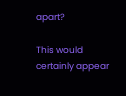apart?

This would certainly appear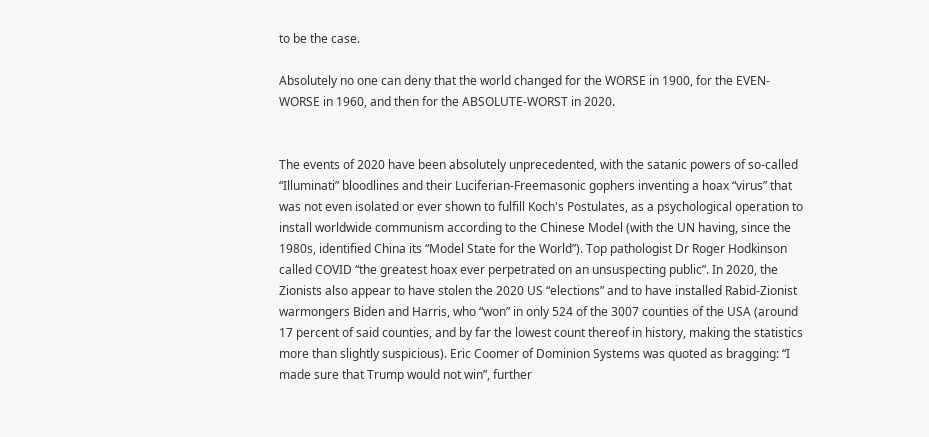to be the case.

Absolutely no one can deny that the world changed for the WORSE in 1900, for the EVEN-WORSE in 1960, and then for the ABSOLUTE-WORST in 2020.


The events of 2020 have been absolutely unprecedented, with the satanic powers of so-called “Illuminati” bloodlines and their Luciferian-Freemasonic gophers inventing a hoax “virus” that was not even isolated or ever shown to fulfill Koch's Postulates, as a psychological operation to install worldwide communism according to the Chinese Model (with the UN having, since the 1980s, identified China its “Model State for the World”). Top pathologist Dr Roger Hodkinson called COVID “the greatest hoax ever perpetrated on an unsuspecting public”. In 2020, the Zionists also appear to have stolen the 2020 US “elections” and to have installed Rabid-Zionist warmongers Biden and Harris, who “won” in only 524 of the 3007 counties of the USA (around 17 percent of said counties, and by far the lowest count thereof in history, making the statistics more than slightly suspicious). Eric Coomer of Dominion Systems was quoted as bragging: “I made sure that Trump would not win”, further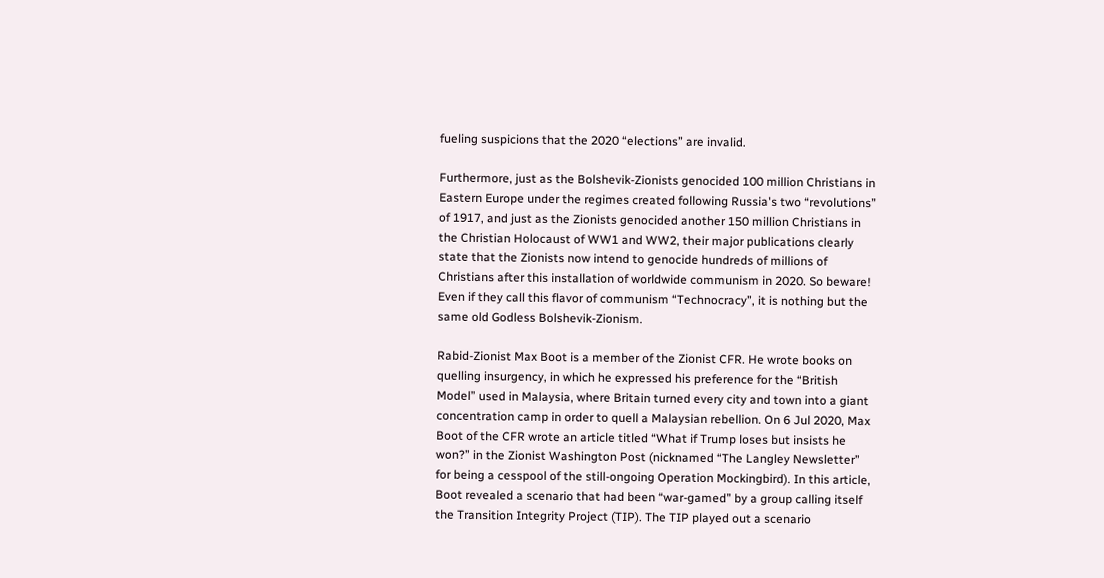fueling suspicions that the 2020 “elections” are invalid.

Furthermore, just as the Bolshevik-Zionists genocided 100 million Christians in Eastern Europe under the regimes created following Russia's two “revolutions” of 1917, and just as the Zionists genocided another 150 million Christians in the Christian Holocaust of WW1 and WW2, their major publications clearly state that the Zionists now intend to genocide hundreds of millions of Christians after this installation of worldwide communism in 2020. So beware! Even if they call this flavor of communism “Technocracy”, it is nothing but the same old Godless Bolshevik-Zionism.

Rabid-Zionist Max Boot is a member of the Zionist CFR. He wrote books on quelling insurgency, in which he expressed his preference for the “British Model” used in Malaysia, where Britain turned every city and town into a giant concentration camp in order to quell a Malaysian rebellion. On 6 Jul 2020, Max Boot of the CFR wrote an article titled “What if Trump loses but insists he won?” in the Zionist Washington Post (nicknamed “The Langley Newsletter” for being a cesspool of the still-ongoing Operation Mockingbird). In this article, Boot revealed a scenario that had been “war-gamed” by a group calling itself the Transition Integrity Project (TIP). The TIP played out a scenario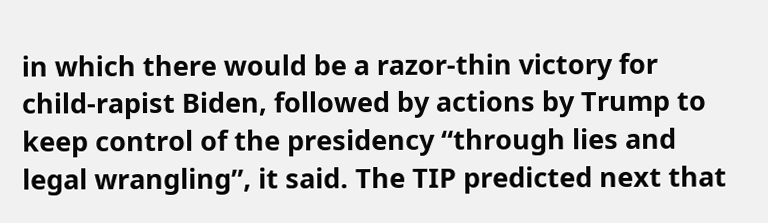in which there would be a razor-thin victory for child-rapist Biden, followed by actions by Trump to keep control of the presidency “through lies and legal wrangling”, it said. The TIP predicted next that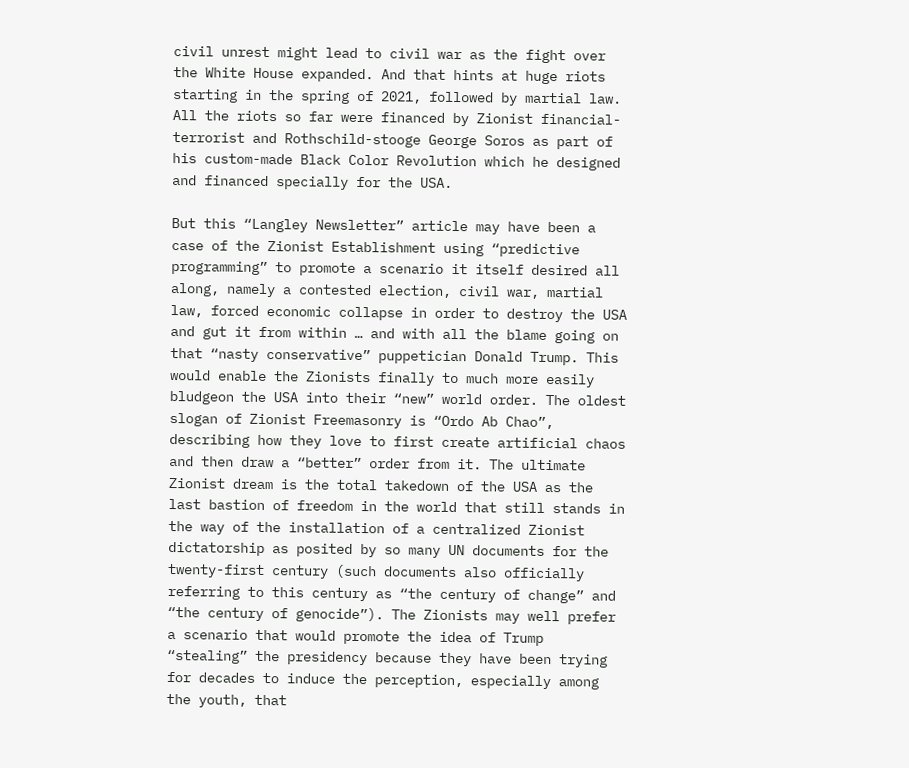civil unrest might lead to civil war as the fight over the White House expanded. And that hints at huge riots starting in the spring of 2021, followed by martial law. All the riots so far were financed by Zionist financial-terrorist and Rothschild-stooge George Soros as part of his custom-made Black Color Revolution which he designed and financed specially for the USA.

But this “Langley Newsletter” article may have been a case of the Zionist Establishment using “predictive programming” to promote a scenario it itself desired all along, namely a contested election, civil war, martial law, forced economic collapse in order to destroy the USA and gut it from within … and with all the blame going on that “nasty conservative” puppetician Donald Trump. This would enable the Zionists finally to much more easily bludgeon the USA into their “new” world order. The oldest slogan of Zionist Freemasonry is “Ordo Ab Chao”, describing how they love to first create artificial chaos and then draw a “better” order from it. The ultimate Zionist dream is the total takedown of the USA as the last bastion of freedom in the world that still stands in the way of the installation of a centralized Zionist dictatorship as posited by so many UN documents for the twenty-first century (such documents also officially referring to this century as “the century of change” and “the century of genocide”). The Zionists may well prefer a scenario that would promote the idea of Trump “stealing” the presidency because they have been trying for decades to induce the perception, especially among the youth, that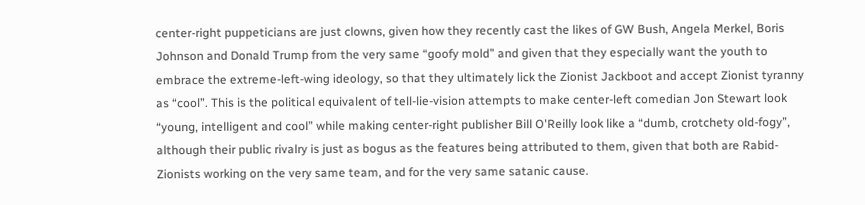center-right puppeticians are just clowns, given how they recently cast the likes of GW Bush, Angela Merkel, Boris Johnson and Donald Trump from the very same “goofy mold” and given that they especially want the youth to embrace the extreme-left-wing ideology, so that they ultimately lick the Zionist Jackboot and accept Zionist tyranny as “cool”. This is the political equivalent of tell-lie-vision attempts to make center-left comedian Jon Stewart look “young, intelligent and cool” while making center-right publisher Bill O'Reilly look like a “dumb, crotchety old-fogy”, although their public rivalry is just as bogus as the features being attributed to them, given that both are Rabid-Zionists working on the very same team, and for the very same satanic cause.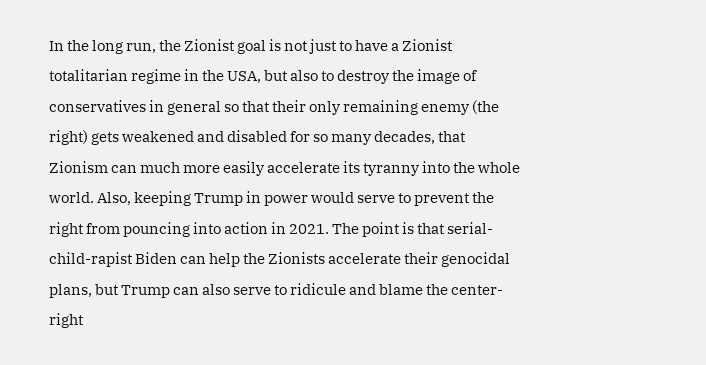In the long run, the Zionist goal is not just to have a Zionist totalitarian regime in the USA, but also to destroy the image of conservatives in general so that their only remaining enemy (the right) gets weakened and disabled for so many decades, that Zionism can much more easily accelerate its tyranny into the whole world. Also, keeping Trump in power would serve to prevent the right from pouncing into action in 2021. The point is that serial-child-rapist Biden can help the Zionists accelerate their genocidal plans, but Trump can also serve to ridicule and blame the center-right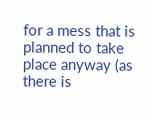for a mess that is planned to take place anyway (as there is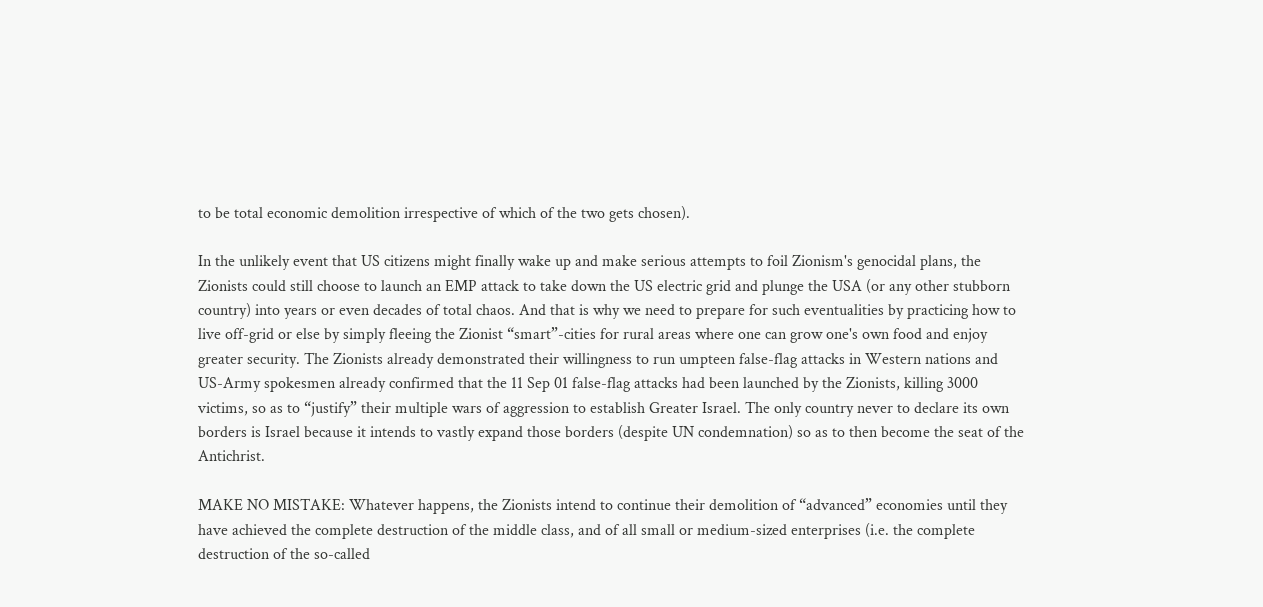to be total economic demolition irrespective of which of the two gets chosen).

In the unlikely event that US citizens might finally wake up and make serious attempts to foil Zionism's genocidal plans, the Zionists could still choose to launch an EMP attack to take down the US electric grid and plunge the USA (or any other stubborn country) into years or even decades of total chaos. And that is why we need to prepare for such eventualities by practicing how to live off-grid or else by simply fleeing the Zionist “smart”-cities for rural areas where one can grow one's own food and enjoy greater security. The Zionists already demonstrated their willingness to run umpteen false-flag attacks in Western nations and US-Army spokesmen already confirmed that the 11 Sep 01 false-flag attacks had been launched by the Zionists, killing 3000 victims, so as to “justify” their multiple wars of aggression to establish Greater Israel. The only country never to declare its own borders is Israel because it intends to vastly expand those borders (despite UN condemnation) so as to then become the seat of the Antichrist.

MAKE NO MISTAKE: Whatever happens, the Zionists intend to continue their demolition of “advanced” economies until they have achieved the complete destruction of the middle class, and of all small or medium-sized enterprises (i.e. the complete destruction of the so-called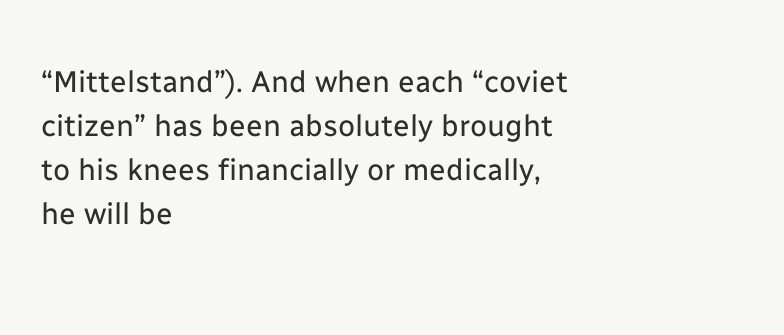“Mittelstand”). And when each “coviet citizen” has been absolutely brought to his knees financially or medically, he will be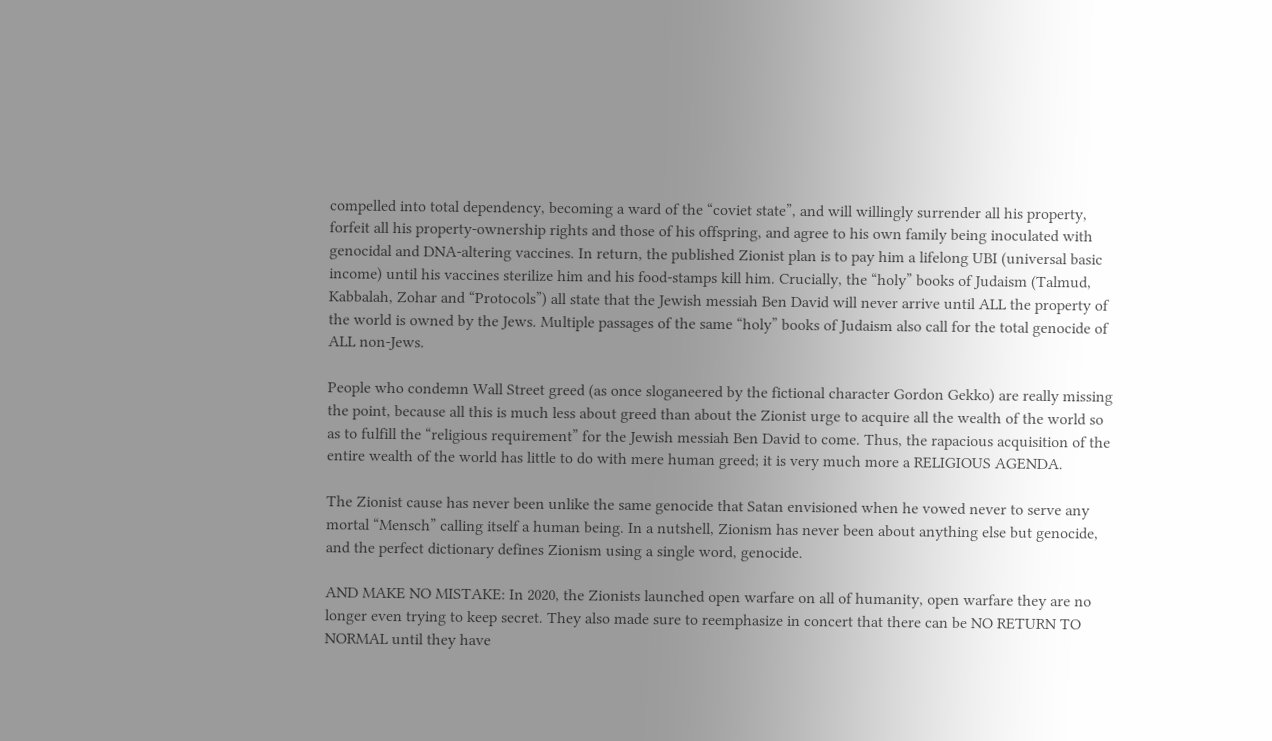compelled into total dependency, becoming a ward of the “coviet state”, and will willingly surrender all his property, forfeit all his property-ownership rights and those of his offspring, and agree to his own family being inoculated with genocidal and DNA-altering vaccines. In return, the published Zionist plan is to pay him a lifelong UBI (universal basic income) until his vaccines sterilize him and his food-stamps kill him. Crucially, the “holy” books of Judaism (Talmud, Kabbalah, Zohar and “Protocols”) all state that the Jewish messiah Ben David will never arrive until ALL the property of the world is owned by the Jews. Multiple passages of the same “holy” books of Judaism also call for the total genocide of ALL non-Jews.

People who condemn Wall Street greed (as once sloganeered by the fictional character Gordon Gekko) are really missing the point, because all this is much less about greed than about the Zionist urge to acquire all the wealth of the world so as to fulfill the “religious requirement” for the Jewish messiah Ben David to come. Thus, the rapacious acquisition of the entire wealth of the world has little to do with mere human greed; it is very much more a RELIGIOUS AGENDA.

The Zionist cause has never been unlike the same genocide that Satan envisioned when he vowed never to serve any mortal “Mensch” calling itself a human being. In a nutshell, Zionism has never been about anything else but genocide, and the perfect dictionary defines Zionism using a single word, genocide.

AND MAKE NO MISTAKE: In 2020, the Zionists launched open warfare on all of humanity, open warfare they are no longer even trying to keep secret. They also made sure to reemphasize in concert that there can be NO RETURN TO NORMAL until they have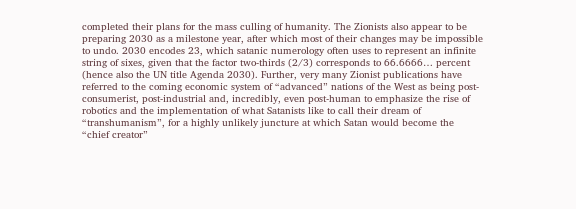completed their plans for the mass culling of humanity. The Zionists also appear to be preparing 2030 as a milestone year, after which most of their changes may be impossible to undo. 2030 encodes 23, which satanic numerology often uses to represent an infinite string of sixes, given that the factor two-thirds (2/3) corresponds to 66.6666… percent (hence also the UN title Agenda 2030). Further, very many Zionist publications have referred to the coming economic system of “advanced” nations of the West as being post-consumerist, post-industrial and, incredibly, even post-human to emphasize the rise of robotics and the implementation of what Satanists like to call their dream of “transhumanism”, for a highly unlikely juncture at which Satan would become the “chief creator”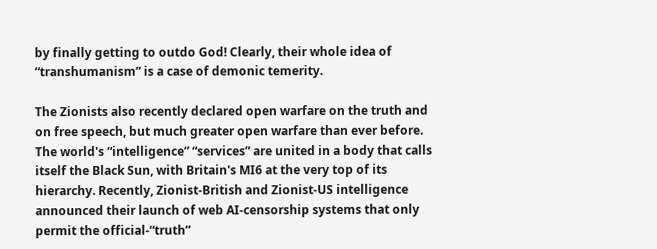by finally getting to outdo God! Clearly, their whole idea of “transhumanism” is a case of demonic temerity.

The Zionists also recently declared open warfare on the truth and on free speech, but much greater open warfare than ever before. The world's “intelligence” “services” are united in a body that calls itself the Black Sun, with Britain's MI6 at the very top of its hierarchy. Recently, Zionist-British and Zionist-US intelligence announced their launch of web AI-censorship systems that only permit the official-“truth”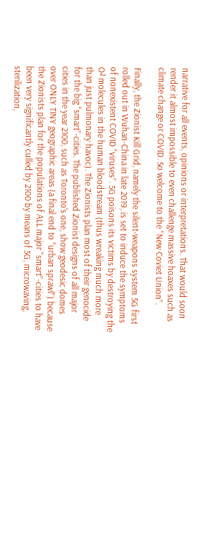narrative for all events, opinions or interpretations. That would soon render it almost impossible to even challenge massive hoaxes such as climate change or COVID. So welcome to the “New Coviet Union”.

Finally, the Zionist Kill Grid, namely the silent-weapons system 5G first rolled out in Wuhan-China in late 2019, is set to induce the symptoms of nonexistent COVID “viruses”. 5G poisons its victims by destroying the O² molecules in the human bloodstream (thus wreaking much more than just pulmonary havoc). The Zionists plan most of their genocide for the big “smart”-cities. The published Zionist designs of all major cities in the year 2100, such as Toronto's one, show geodesic domes over ONLY TINY geographic areas (a final end to “urban sprawl”) because the Zionists plan for the populations of ALL major “smart”-cities to have been very significantly culled by 2100 by means of 5G, microwaving, sterilization,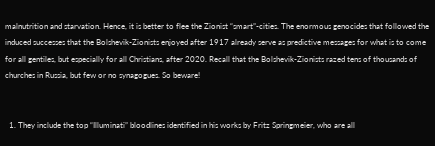malnutrition and starvation. Hence, it is better to flee the Zionist “smart”-cities. The enormous genocides that followed the induced successes that the Bolshevik-Zionists enjoyed after 1917 already serve as predictive messages for what is to come for all gentiles, but especially for all Christians, after 2020. Recall that the Bolshevik-Zionists razed tens of thousands of churches in Russia, but few or no synagogues. So beware!


  1. They include the top “Illuminati” bloodlines identified in his works by Fritz Springmeier, who are all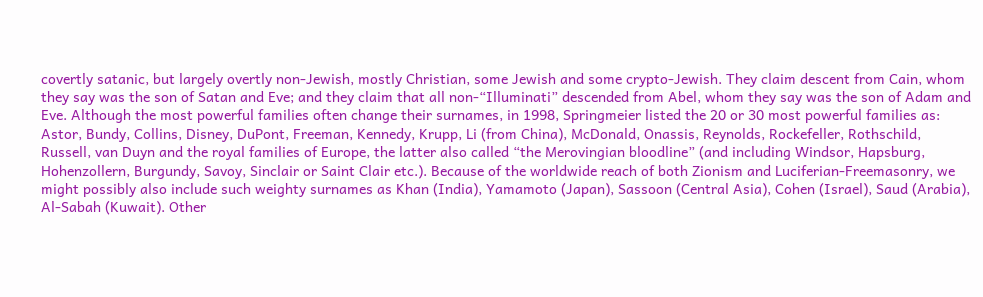covertly satanic, but largely overtly non-Jewish, mostly Christian, some Jewish and some crypto-Jewish. They claim descent from Cain, whom they say was the son of Satan and Eve; and they claim that all non-“Illuminati” descended from Abel, whom they say was the son of Adam and Eve. Although the most powerful families often change their surnames, in 1998, Springmeier listed the 20 or 30 most powerful families as: Astor, Bundy, Collins, Disney, DuPont, Freeman, Kennedy, Krupp, Li (from China), McDonald, Onassis, Reynolds, Rockefeller, Rothschild, Russell, van Duyn and the royal families of Europe, the latter also called “the Merovingian bloodline” (and including Windsor, Hapsburg, Hohenzollern, Burgundy, Savoy, Sinclair or Saint Clair etc.). Because of the worldwide reach of both Zionism and Luciferian-Freemasonry, we might possibly also include such weighty surnames as Khan (India), Yamamoto (Japan), Sassoon (Central Asia), Cohen (Israel), Saud (Arabia), Al-Sabah (Kuwait). Other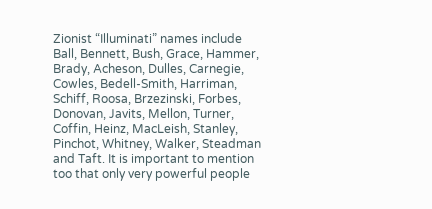Zionist “Illuminati” names include Ball, Bennett, Bush, Grace, Hammer, Brady, Acheson, Dulles, Carnegie, Cowles, Bedell-Smith, Harriman, Schiff, Roosa, Brzezinski, Forbes, Donovan, Javits, Mellon, Turner, Coffin, Heinz, MacLeish, Stanley, Pinchot, Whitney, Walker, Steadman and Taft. It is important to mention too that only very powerful people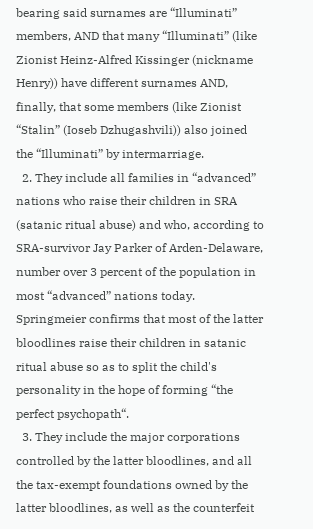bearing said surnames are “Illuminati” members, AND that many “Illuminati” (like Zionist Heinz-Alfred Kissinger (nickname Henry)) have different surnames AND, finally, that some members (like Zionist “Stalin” (Ioseb Dzhugashvili)) also joined the “Illuminati” by intermarriage.
  2. They include all families in “advanced” nations who raise their children in SRA (satanic ritual abuse) and who, according to SRA-survivor Jay Parker of Arden-Delaware, number over 3 percent of the population in most “advanced” nations today. Springmeier confirms that most of the latter bloodlines raise their children in satanic ritual abuse so as to split the child's personality in the hope of forming “the perfect psychopath“.
  3. They include the major corporations controlled by the latter bloodlines, and all the tax-exempt foundations owned by the latter bloodlines, as well as the counterfeit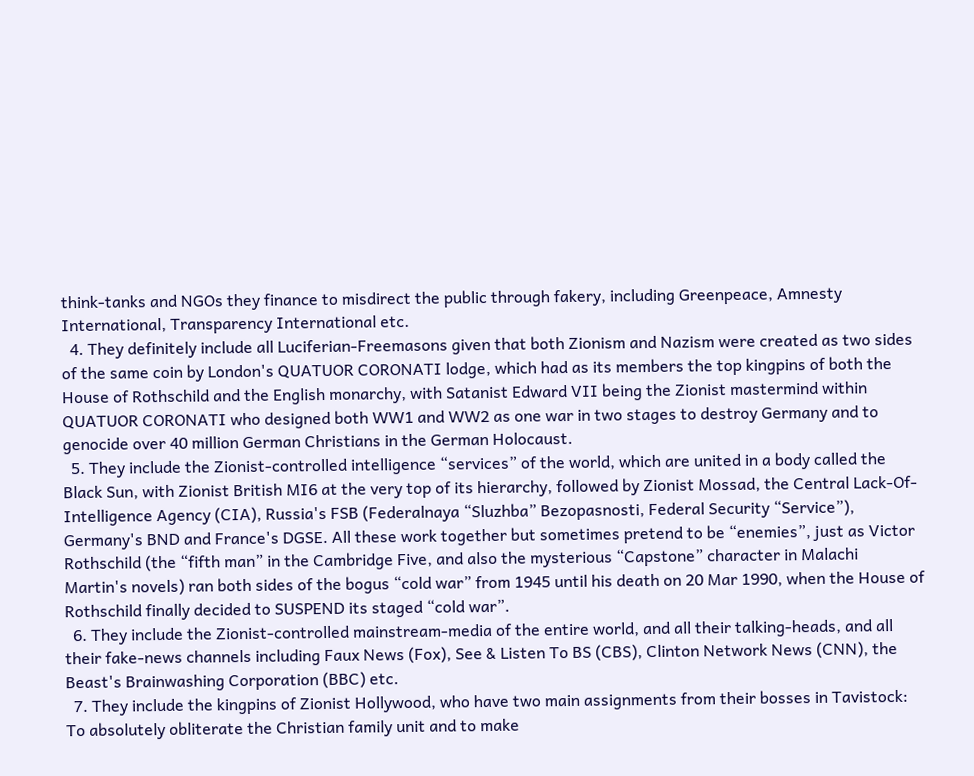think-tanks and NGOs they finance to misdirect the public through fakery, including Greenpeace, Amnesty International, Transparency International etc.
  4. They definitely include all Luciferian-Freemasons given that both Zionism and Nazism were created as two sides of the same coin by London's QUATUOR CORONATI lodge, which had as its members the top kingpins of both the House of Rothschild and the English monarchy, with Satanist Edward VII being the Zionist mastermind within QUATUOR CORONATI who designed both WW1 and WW2 as one war in two stages to destroy Germany and to genocide over 40 million German Christians in the German Holocaust.
  5. They include the Zionist-controlled intelligence “services” of the world, which are united in a body called the Black Sun, with Zionist British MI6 at the very top of its hierarchy, followed by Zionist Mossad, the Central Lack-Of-Intelligence Agency (CIA), Russia's FSB (Federalnaya “Sluzhba” Bezopasnosti, Federal Security “Service”), Germany's BND and France's DGSE. All these work together but sometimes pretend to be “enemies”, just as Victor Rothschild (the “fifth man” in the Cambridge Five, and also the mysterious “Capstone” character in Malachi Martin's novels) ran both sides of the bogus “cold war” from 1945 until his death on 20 Mar 1990, when the House of Rothschild finally decided to SUSPEND its staged “cold war”.
  6. They include the Zionist-controlled mainstream-media of the entire world, and all their talking-heads, and all their fake-news channels including Faux News (Fox), See & Listen To BS (CBS), Clinton Network News (CNN), the Beast's Brainwashing Corporation (BBC) etc.
  7. They include the kingpins of Zionist Hollywood, who have two main assignments from their bosses in Tavistock: To absolutely obliterate the Christian family unit and to make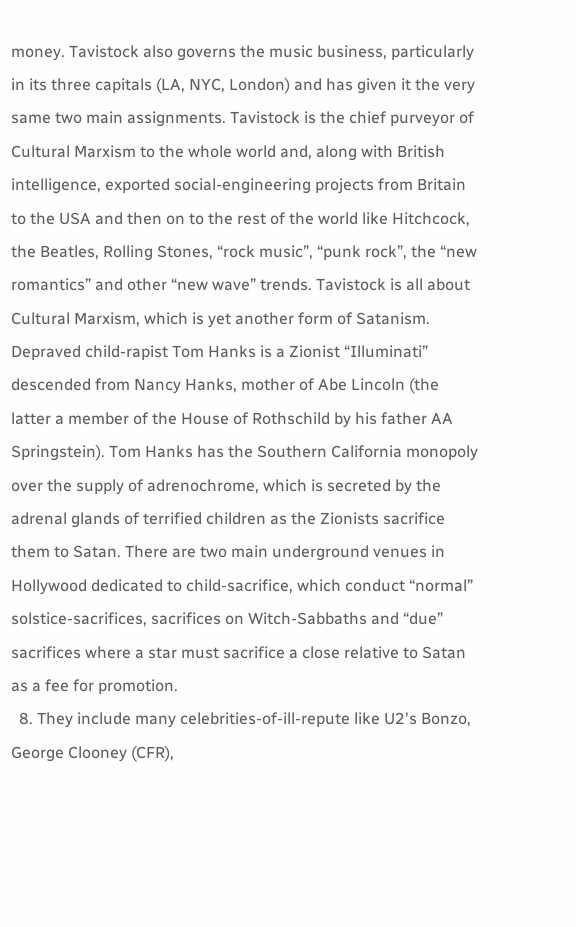money. Tavistock also governs the music business, particularly in its three capitals (LA, NYC, London) and has given it the very same two main assignments. Tavistock is the chief purveyor of Cultural Marxism to the whole world and, along with British intelligence, exported social-engineering projects from Britain to the USA and then on to the rest of the world like Hitchcock, the Beatles, Rolling Stones, “rock music”, “punk rock”, the “new romantics” and other “new wave” trends. Tavistock is all about Cultural Marxism, which is yet another form of Satanism. Depraved child-rapist Tom Hanks is a Zionist “Illuminati” descended from Nancy Hanks, mother of Abe Lincoln (the latter a member of the House of Rothschild by his father AA Springstein). Tom Hanks has the Southern California monopoly over the supply of adrenochrome, which is secreted by the adrenal glands of terrified children as the Zionists sacrifice them to Satan. There are two main underground venues in Hollywood dedicated to child-sacrifice, which conduct “normal” solstice-sacrifices, sacrifices on Witch-Sabbaths and “due” sacrifices where a star must sacrifice a close relative to Satan as a fee for promotion.
  8. They include many celebrities-of-ill-repute like U2's Bonzo, George Clooney (CFR),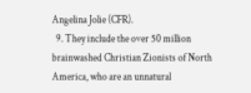Angelina Jolie (CFR).
  9. They include the over 50 million brainwashed Christian Zionists of North America, who are an unnatural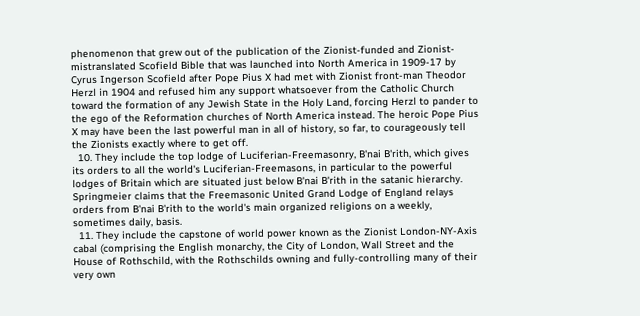phenomenon that grew out of the publication of the Zionist-funded and Zionist-mistranslated Scofield Bible that was launched into North America in 1909-17 by Cyrus Ingerson Scofield after Pope Pius X had met with Zionist front-man Theodor Herzl in 1904 and refused him any support whatsoever from the Catholic Church toward the formation of any Jewish State in the Holy Land, forcing Herzl to pander to the ego of the Reformation churches of North America instead. The heroic Pope Pius X may have been the last powerful man in all of history, so far, to courageously tell the Zionists exactly where to get off.
  10. They include the top lodge of Luciferian-Freemasonry, B'nai B'rith, which gives its orders to all the world's Luciferian-Freemasons, in particular to the powerful lodges of Britain which are situated just below B'nai B'rith in the satanic hierarchy. Springmeier claims that the Freemasonic United Grand Lodge of England relays orders from B'nai B'rith to the world's main organized religions on a weekly, sometimes daily, basis.
  11. They include the capstone of world power known as the Zionist London-NY-Axis cabal (comprising the English monarchy, the City of London, Wall Street and the House of Rothschild, with the Rothschilds owning and fully-controlling many of their very own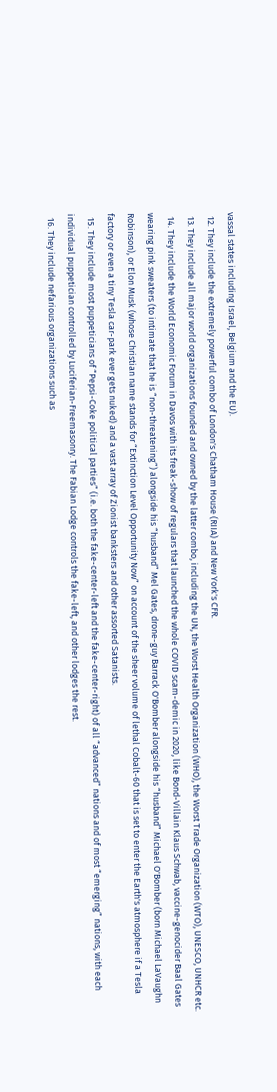vassal states including Israel, Belgium and the EU).
  12. They include the extremely powerful combo of London's Chatham House (RIIA) and New York's CFR.
  13. They include all major world organizations founded and owned by the latter combo, including the UN, the Worst Health Organization (WHO), the Worst Trade Organization (WTO), UNESCO, UNHCR etc.
  14. They include the World Economic Forum in Davos with its freak-show of regulars that launched the whole COVID scam-demic in 2020, like Bond-Villain Klaus Schwab, vaccine-genocider Baal Gates wearing pink sweaters (to intimate that he is “non-threatening”) alongside his “husband” Mel Gates, drone-guy Barrack O'Bomber alongside his “husband” Michael O'Bomber (born Michael LaVaughn Robinson), or Elon Musk (whose Christian name stands for “Extinction Level Opportunity Now” on account of the sheer volume of lethal Cobalt-60 that is set to enter the Earth's atmosphere if a Tesla factory or even a tiny Tesla car-park ever gets nuked) and a vast array of Zionist banksters and other assorted Satanists.
  15. They include most puppeticians of “Pepsi-Coke political parties” (i.e. both the fake-center-left and the fake-center-right) of all “advanced” nations and of most “emerging” nations, with each individual puppetician controlled by Luciferian-Freemasonry. The Fabian Lodge controls the fake-left, and other lodges the rest.
  16. They include nefarious organizations such as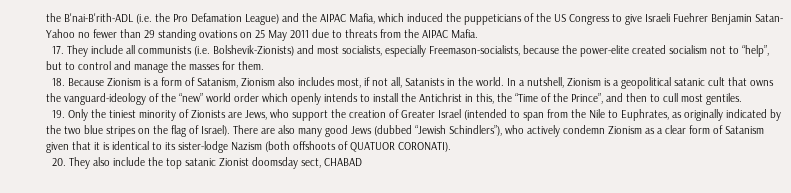the B'nai-B'rith-ADL (i.e. the Pro Defamation League) and the AIPAC Mafia, which induced the puppeticians of the US Congress to give Israeli Fuehrer Benjamin Satan-Yahoo no fewer than 29 standing ovations on 25 May 2011 due to threats from the AIPAC Mafia.
  17. They include all communists (i.e. Bolshevik-Zionists) and most socialists, especially Freemason-socialists, because the power-elite created socialism not to “help”, but to control and manage the masses for them.
  18. Because Zionism is a form of Satanism, Zionism also includes most, if not all, Satanists in the world. In a nutshell, Zionism is a geopolitical satanic cult that owns the vanguard-ideology of the “new” world order which openly intends to install the Antichrist in this, the “Time of the Prince”, and then to cull most gentiles.
  19. Only the tiniest minority of Zionists are Jews, who support the creation of Greater Israel (intended to span from the Nile to Euphrates, as originally indicated by the two blue stripes on the flag of Israel). There are also many good Jews (dubbed “Jewish Schindlers”), who actively condemn Zionism as a clear form of Satanism given that it is identical to its sister-lodge Nazism (both offshoots of QUATUOR CORONATI).
  20. They also include the top satanic Zionist doomsday sect, CHABAD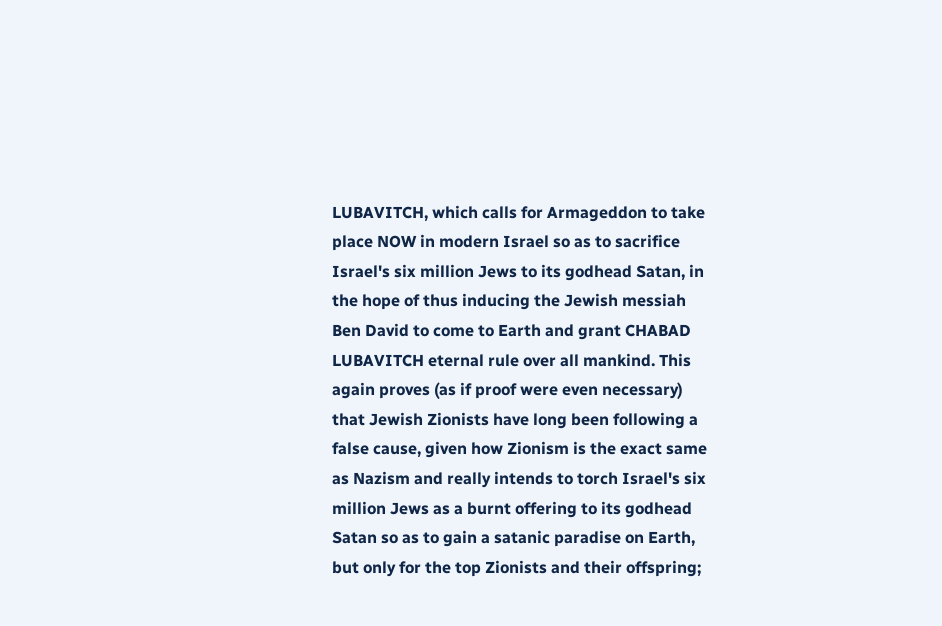LUBAVITCH, which calls for Armageddon to take place NOW in modern Israel so as to sacrifice Israel's six million Jews to its godhead Satan, in the hope of thus inducing the Jewish messiah Ben David to come to Earth and grant CHABAD LUBAVITCH eternal rule over all mankind. This again proves (as if proof were even necessary) that Jewish Zionists have long been following a false cause, given how Zionism is the exact same as Nazism and really intends to torch Israel's six million Jews as a burnt offering to its godhead Satan so as to gain a satanic paradise on Earth, but only for the top Zionists and their offspring;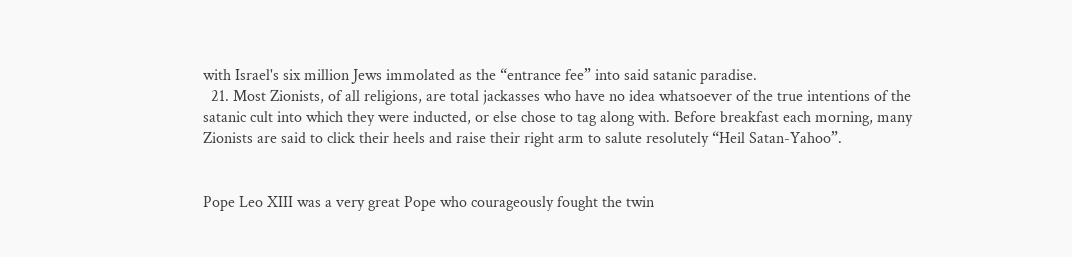with Israel's six million Jews immolated as the “entrance fee” into said satanic paradise.
  21. Most Zionists, of all religions, are total jackasses who have no idea whatsoever of the true intentions of the satanic cult into which they were inducted, or else chose to tag along with. Before breakfast each morning, many Zionists are said to click their heels and raise their right arm to salute resolutely “Heil Satan-Yahoo”.


Pope Leo XIII was a very great Pope who courageously fought the twin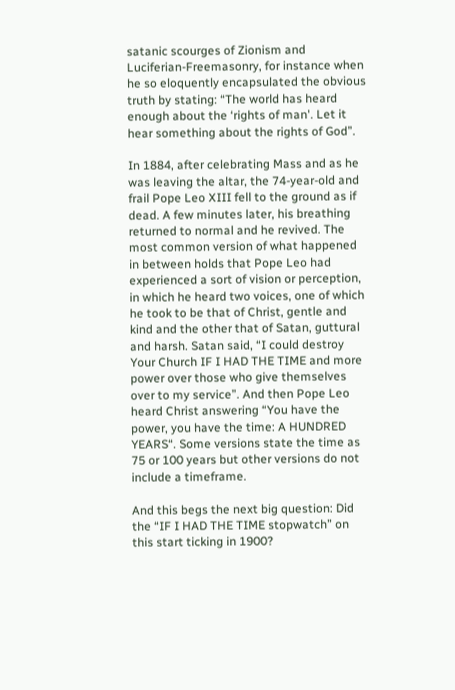satanic scourges of Zionism and Luciferian-Freemasonry, for instance when he so eloquently encapsulated the obvious truth by stating: “The world has heard enough about the ‘rights of man'. Let it hear something about the rights of God”.

In 1884, after celebrating Mass and as he was leaving the altar, the 74-year-old and frail Pope Leo XIII fell to the ground as if dead. A few minutes later, his breathing returned to normal and he revived. The most common version of what happened in between holds that Pope Leo had experienced a sort of vision or perception, in which he heard two voices, one of which he took to be that of Christ, gentle and kind and the other that of Satan, guttural and harsh. Satan said, “I could destroy Your Church IF I HAD THE TIME and more power over those who give themselves over to my service”. And then Pope Leo heard Christ answering “You have the power, you have the time: A HUNDRED YEARS“. Some versions state the time as 75 or 100 years but other versions do not include a timeframe.

And this begs the next big question: Did the “IF I HAD THE TIME stopwatch” on this start ticking in 1900?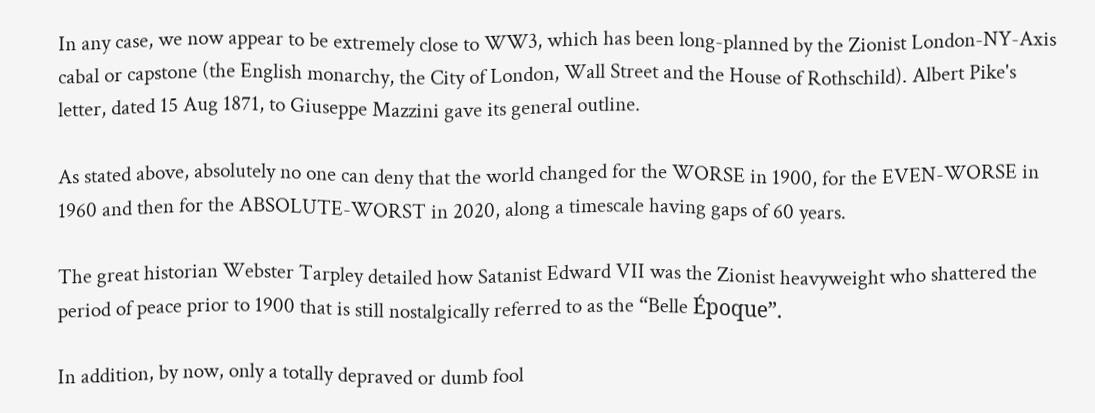In any case, we now appear to be extremely close to WW3, which has been long-planned by the Zionist London-NY-Axis cabal or capstone (the English monarchy, the City of London, Wall Street and the House of Rothschild). Albert Pike's letter, dated 15 Aug 1871, to Giuseppe Mazzini gave its general outline.

As stated above, absolutely no one can deny that the world changed for the WORSE in 1900, for the EVEN-WORSE in 1960 and then for the ABSOLUTE-WORST in 2020, along a timescale having gaps of 60 years.

The great historian Webster Tarpley detailed how Satanist Edward VII was the Zionist heavyweight who shattered the period of peace prior to 1900 that is still nostalgically referred to as the “Belle Époque”.

In addition, by now, only a totally depraved or dumb fool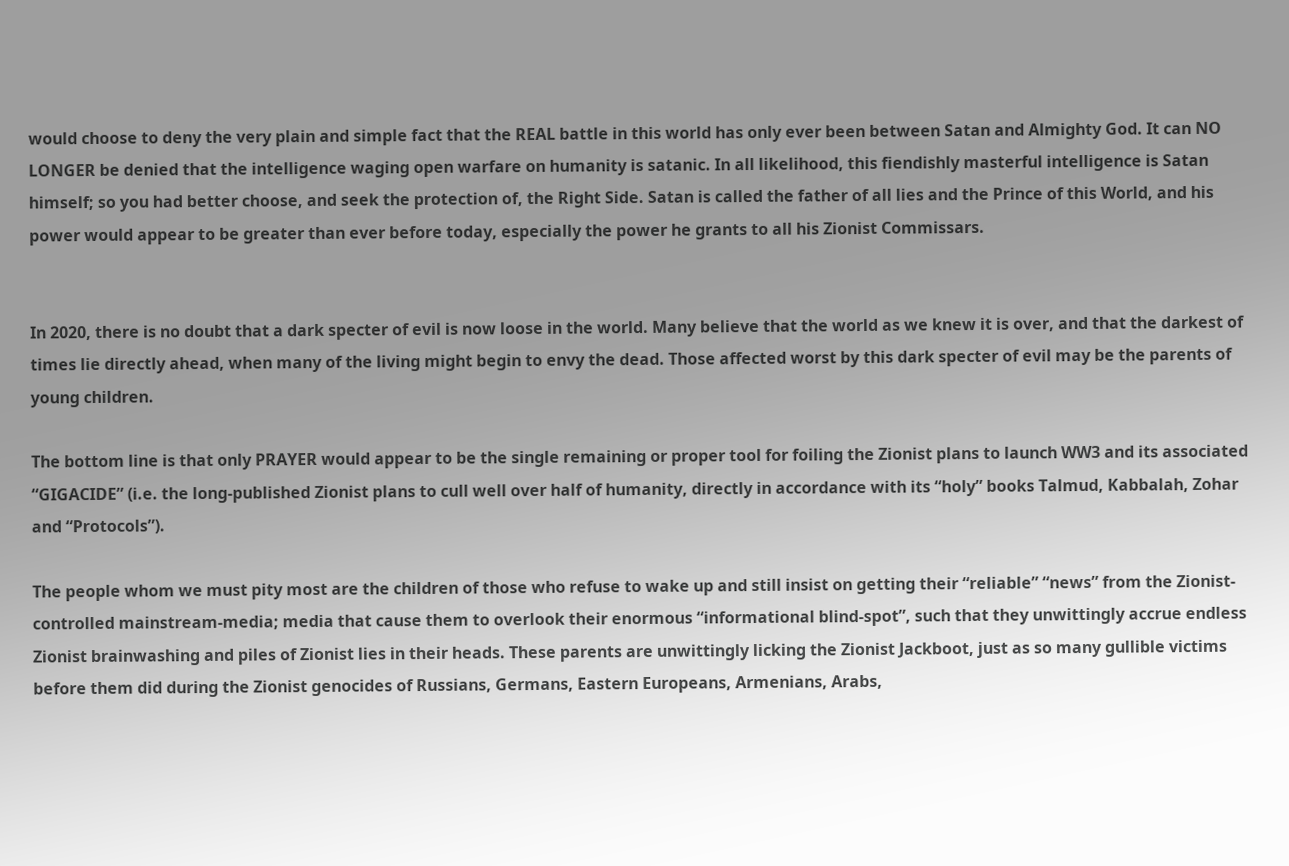would choose to deny the very plain and simple fact that the REAL battle in this world has only ever been between Satan and Almighty God. It can NO LONGER be denied that the intelligence waging open warfare on humanity is satanic. In all likelihood, this fiendishly masterful intelligence is Satan himself; so you had better choose, and seek the protection of, the Right Side. Satan is called the father of all lies and the Prince of this World, and his power would appear to be greater than ever before today, especially the power he grants to all his Zionist Commissars.


In 2020, there is no doubt that a dark specter of evil is now loose in the world. Many believe that the world as we knew it is over, and that the darkest of times lie directly ahead, when many of the living might begin to envy the dead. Those affected worst by this dark specter of evil may be the parents of young children.

The bottom line is that only PRAYER would appear to be the single remaining or proper tool for foiling the Zionist plans to launch WW3 and its associated “GIGACIDE” (i.e. the long-published Zionist plans to cull well over half of humanity, directly in accordance with its “holy” books Talmud, Kabbalah, Zohar and “Protocols”).

The people whom we must pity most are the children of those who refuse to wake up and still insist on getting their “reliable” “news” from the Zionist-controlled mainstream-media; media that cause them to overlook their enormous “informational blind-spot”, such that they unwittingly accrue endless Zionist brainwashing and piles of Zionist lies in their heads. These parents are unwittingly licking the Zionist Jackboot, just as so many gullible victims before them did during the Zionist genocides of Russians, Germans, Eastern Europeans, Armenians, Arabs,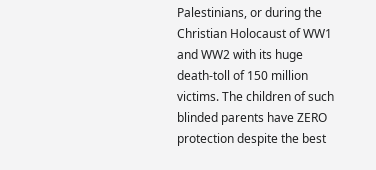Palestinians, or during the Christian Holocaust of WW1 and WW2 with its huge death-toll of 150 million victims. The children of such blinded parents have ZERO protection despite the best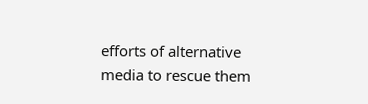efforts of alternative media to rescue them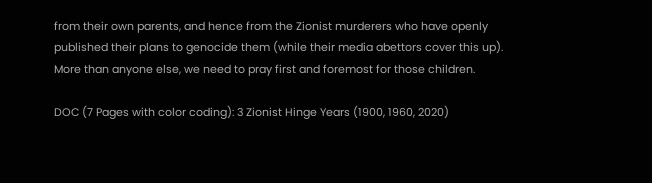from their own parents, and hence from the Zionist murderers who have openly published their plans to genocide them (while their media abettors cover this up). More than anyone else, we need to pray first and foremost for those children.

DOC (7 Pages with color coding): 3 Zionist Hinge Years (1900, 1960, 2020)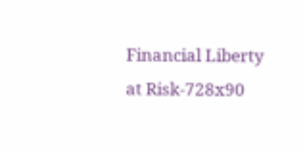Financial Liberty at Risk-728x90